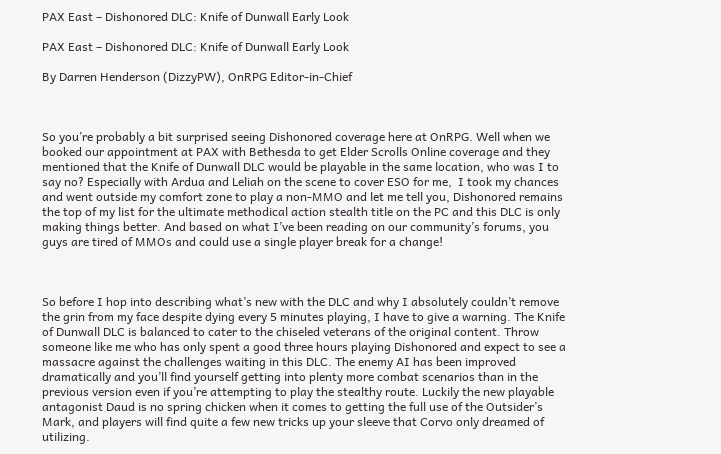PAX East – Dishonored DLC: Knife of Dunwall Early Look

PAX East – Dishonored DLC: Knife of Dunwall Early Look

By Darren Henderson (DizzyPW), OnRPG Editor-in-Chief



So you’re probably a bit surprised seeing Dishonored coverage here at OnRPG. Well when we booked our appointment at PAX with Bethesda to get Elder Scrolls Online coverage and they mentioned that the Knife of Dunwall DLC would be playable in the same location, who was I to say no? Especially with Ardua and Leliah on the scene to cover ESO for me,  I took my chances and went outside my comfort zone to play a non-MMO and let me tell you, Dishonored remains the top of my list for the ultimate methodical action stealth title on the PC and this DLC is only making things better. And based on what I’ve been reading on our community’s forums, you guys are tired of MMOs and could use a single player break for a change!



So before I hop into describing what’s new with the DLC and why I absolutely couldn’t remove the grin from my face despite dying every 5 minutes playing, I have to give a warning. The Knife of Dunwall DLC is balanced to cater to the chiseled veterans of the original content. Throw someone like me who has only spent a good three hours playing Dishonored and expect to see a massacre against the challenges waiting in this DLC. The enemy AI has been improved dramatically and you’ll find yourself getting into plenty more combat scenarios than in the previous version even if you’re attempting to play the stealthy route. Luckily the new playable antagonist Daud is no spring chicken when it comes to getting the full use of the Outsider’s Mark, and players will find quite a few new tricks up your sleeve that Corvo only dreamed of utilizing.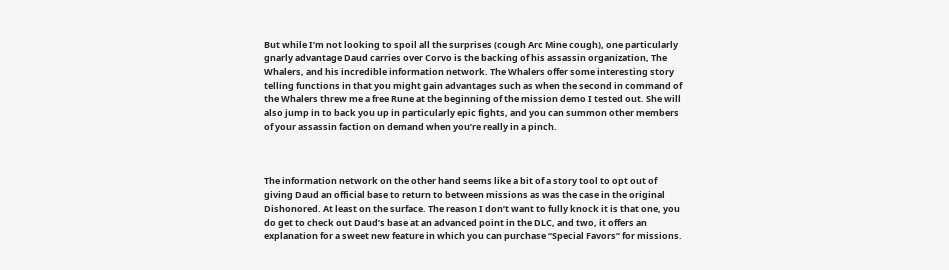But while I’m not looking to spoil all the surprises (cough Arc Mine cough), one particularly gnarly advantage Daud carries over Corvo is the backing of his assassin organization, The Whalers, and his incredible information network. The Whalers offer some interesting story telling functions in that you might gain advantages such as when the second in command of the Whalers threw me a free Rune at the beginning of the mission demo I tested out. She will also jump in to back you up in particularly epic fights, and you can summon other members of your assassin faction on demand when you’re really in a pinch.



The information network on the other hand seems like a bit of a story tool to opt out of giving Daud an official base to return to between missions as was the case in the original Dishonored. At least on the surface. The reason I don’t want to fully knock it is that one, you do get to check out Daud’s base at an advanced point in the DLC, and two, it offers an explanation for a sweet new feature in which you can purchase “Special Favors” for missions.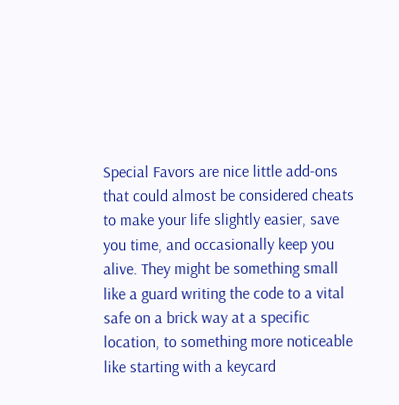Special Favors are nice little add-ons that could almost be considered cheats to make your life slightly easier, save you time, and occasionally keep you alive. They might be something small like a guard writing the code to a vital safe on a brick way at a specific location, to something more noticeable like starting with a keycard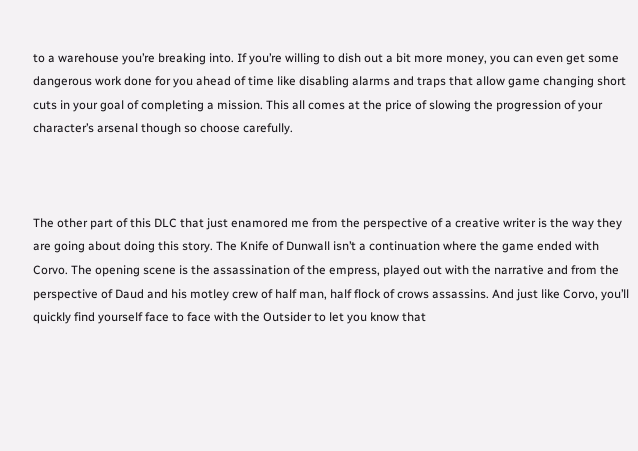to a warehouse you’re breaking into. If you’re willing to dish out a bit more money, you can even get some dangerous work done for you ahead of time like disabling alarms and traps that allow game changing short cuts in your goal of completing a mission. This all comes at the price of slowing the progression of your character’s arsenal though so choose carefully.



The other part of this DLC that just enamored me from the perspective of a creative writer is the way they are going about doing this story. The Knife of Dunwall isn’t a continuation where the game ended with Corvo. The opening scene is the assassination of the empress, played out with the narrative and from the perspective of Daud and his motley crew of half man, half flock of crows assassins. And just like Corvo, you’ll quickly find yourself face to face with the Outsider to let you know that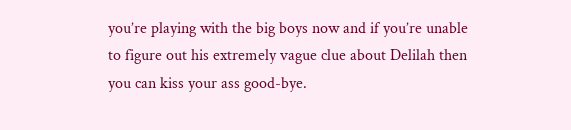you’re playing with the big boys now and if you’re unable to figure out his extremely vague clue about Delilah then you can kiss your ass good-bye.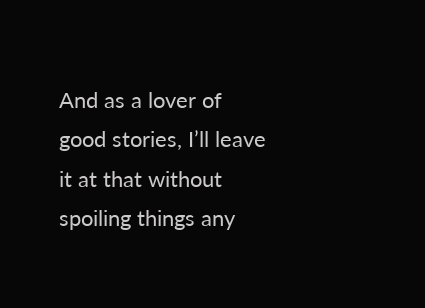And as a lover of good stories, I’ll leave it at that without spoiling things any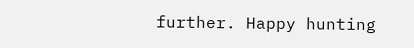further. Happy hunting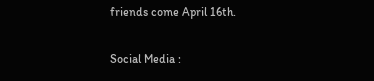friends come April 16th.

Social Media :